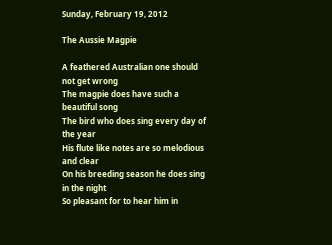Sunday, February 19, 2012

The Aussie Magpie

A feathered Australian one should not get wrong
The magpie does have such a beautiful song
The bird who does sing every day of the year
His flute like notes are so melodious and clear
On his breeding season he does sing in the night
So pleasant for to hear him in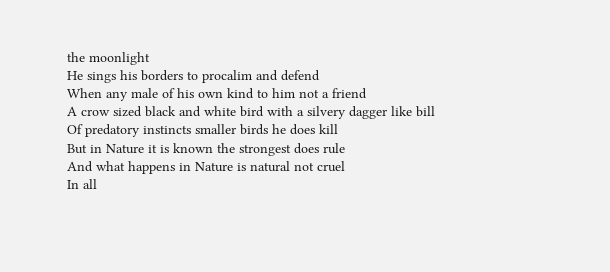the moonlight
He sings his borders to procalim and defend
When any male of his own kind to him not a friend
A crow sized black and white bird with a silvery dagger like bill
Of predatory instincts smaller birds he does kill
But in Nature it is known the strongest does rule
And what happens in Nature is natural not cruel
In all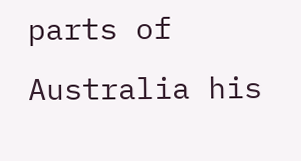parts of Australia his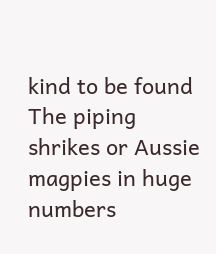kind to be found
The piping shrikes or Aussie magpies in huge numbers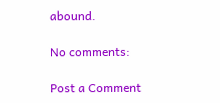abound.

No comments:

Post a Comment